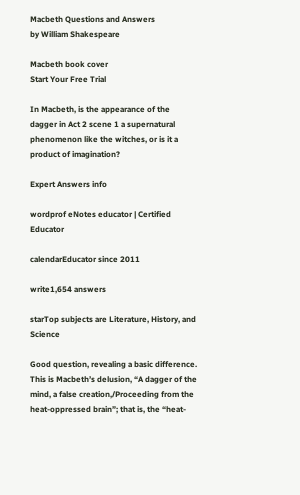Macbeth Questions and Answers
by William Shakespeare

Macbeth book cover
Start Your Free Trial

In Macbeth, is the appearance of the dagger in Act 2 scene 1 a supernatural phenomenon like the witches, or is it a product of imagination?

Expert Answers info

wordprof eNotes educator | Certified Educator

calendarEducator since 2011

write1,654 answers

starTop subjects are Literature, History, and Science

Good question, revealing a basic difference. This is Macbeth’s delusion, “A dagger of the mind, a false creation,/Proceeding from the heat-oppressed brain”; that is, the “heat-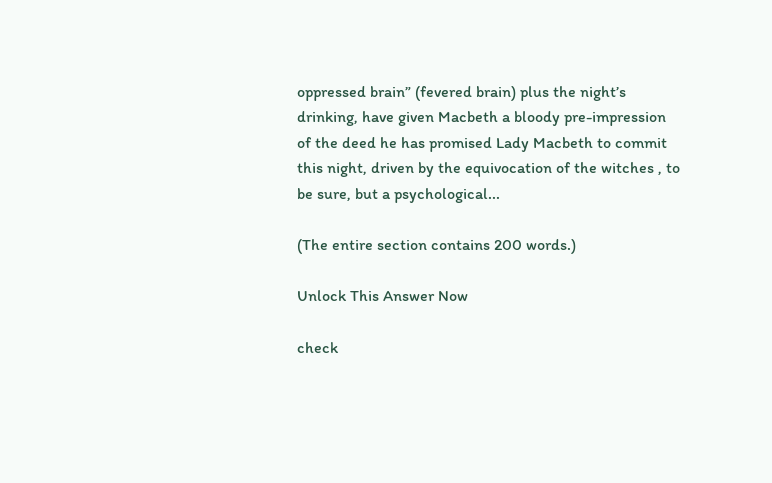oppressed brain” (fevered brain) plus the night’s drinking, have given Macbeth a bloody pre-impression of the deed he has promised Lady Macbeth to commit this night, driven by the equivocation of the witches , to be sure, but a psychological...

(The entire section contains 200 words.)

Unlock This Answer Now

check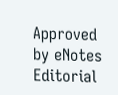Approved by eNotes Editorial